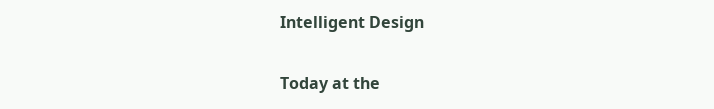Intelligent Design

Today at the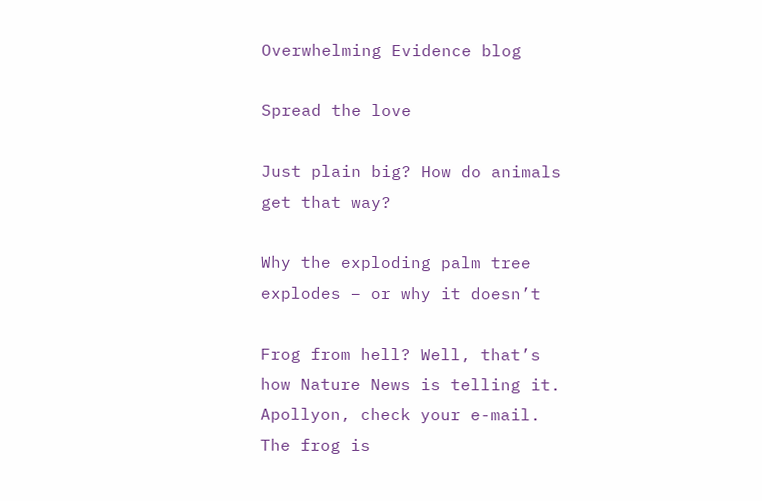Overwhelming Evidence blog

Spread the love

Just plain big? How do animals get that way?

Why the exploding palm tree explodes – or why it doesn’t

Frog from hell? Well, that’s how Nature News is telling it. Apollyon, check your e-mail. The frog is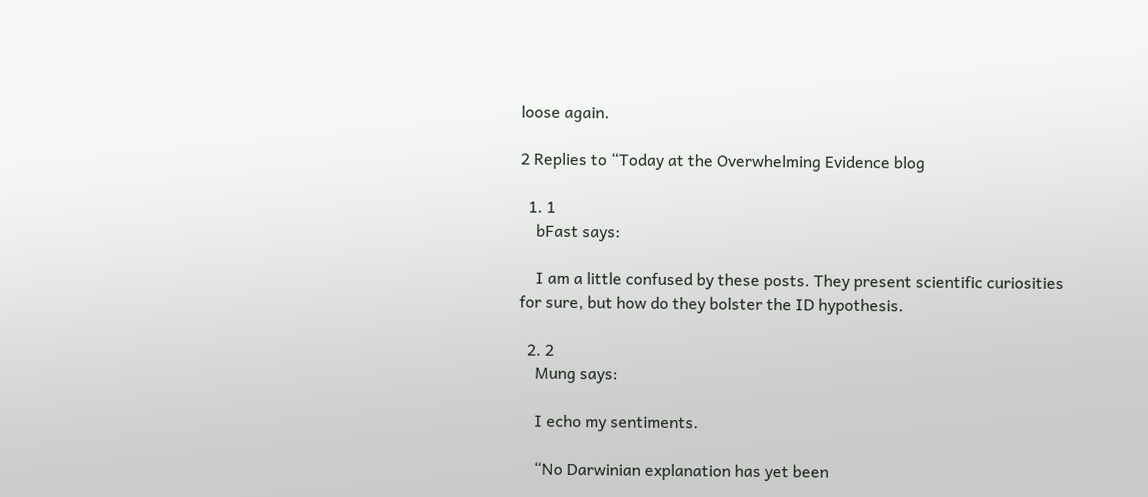loose again.

2 Replies to “Today at the Overwhelming Evidence blog

  1. 1
    bFast says:

    I am a little confused by these posts. They present scientific curiosities for sure, but how do they bolster the ID hypothesis.

  2. 2
    Mung says:

    I echo my sentiments.

    “No Darwinian explanation has yet been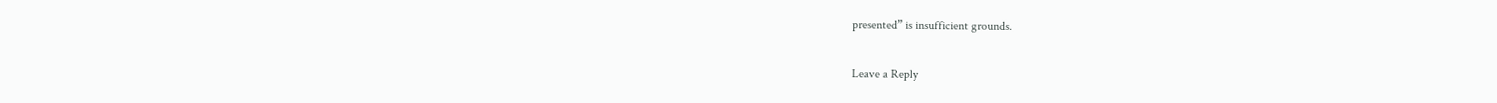presented” is insufficient grounds.

Leave a Reply